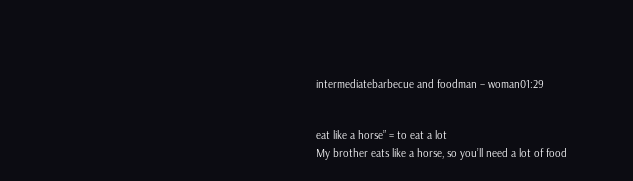intermediatebarbecue and foodman – woman01:29


eat like a horse” = to eat a lot
My brother eats like a horse, so you’ll need a lot of food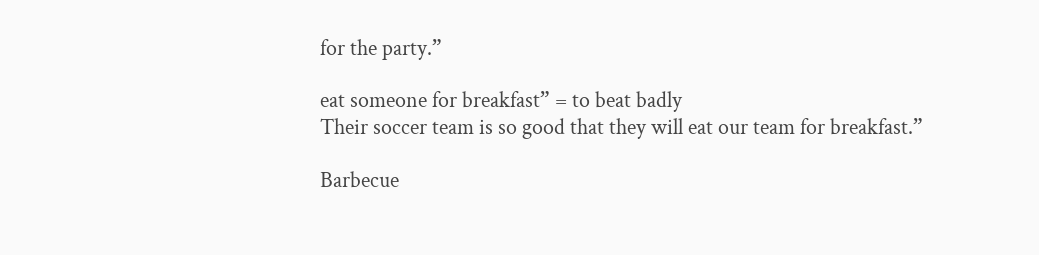for the party.”

eat someone for breakfast” = to beat badly
Their soccer team is so good that they will eat our team for breakfast.”

Barbecue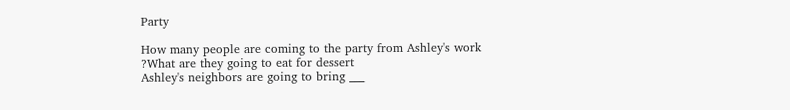Party

How many people are coming to the party from Ashley's work
?What are they going to eat for dessert
Ashley's neighbors are going to bring ___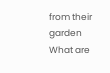from their garden
What are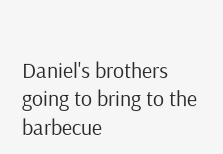Daniel's brothers going to bring to the barbecue